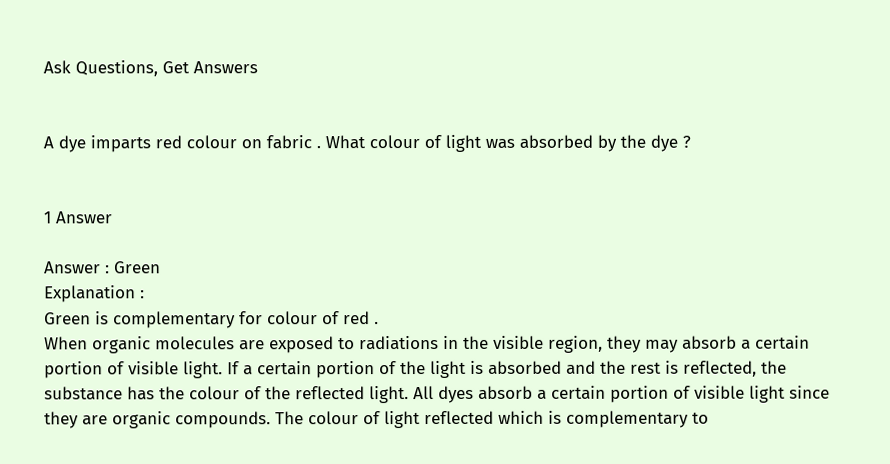Ask Questions, Get Answers


A dye imparts red colour on fabric . What colour of light was absorbed by the dye ?


1 Answer

Answer : Green
Explanation :
Green is complementary for colour of red .
When organic molecules are exposed to radiations in the visible region, they may absorb a certain portion of visible light. If a certain portion of the light is absorbed and the rest is reflected, the substance has the colour of the reflected light. All dyes absorb a certain portion of visible light since they are organic compounds. The colour of light reflected which is complementary to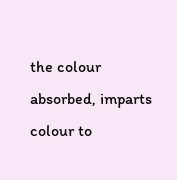the colour absorbed, imparts colour to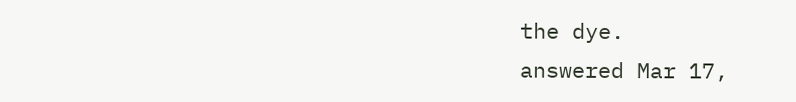the dye.
answered Mar 17,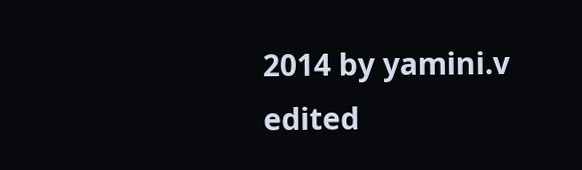2014 by yamini.v
edited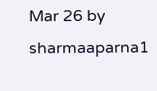Mar 26 by sharmaaparna1